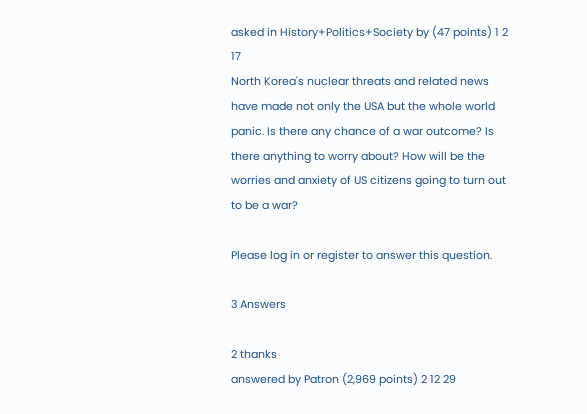asked in History+Politics+Society by (47 points) 1 2 17
North Korea's nuclear threats and related news have made not only the USA but the whole world panic. Is there any chance of a war outcome? Is there anything to worry about? How will be the worries and anxiety of US citizens going to turn out to be a war?

Please log in or register to answer this question.

3 Answers

2 thanks
answered by Patron (2,969 points) 2 12 29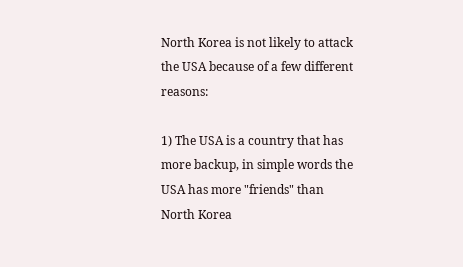North Korea is not likely to attack the USA because of a few different reasons:

1) The USA is a country that has more backup, in simple words the USA has more "friends" than North Korea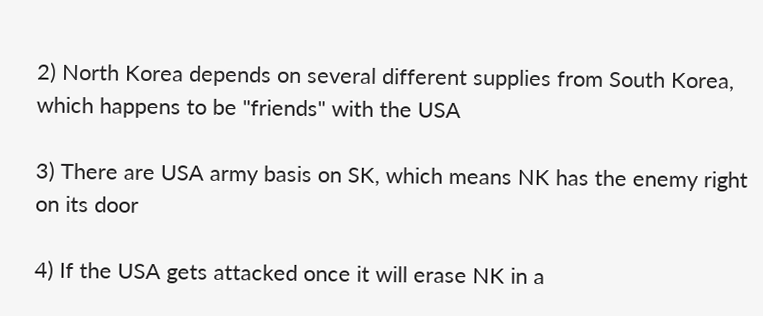2) North Korea depends on several different supplies from South Korea, which happens to be "friends" with the USA

3) There are USA army basis on SK, which means NK has the enemy right on its door

4) If the USA gets attacked once it will erase NK in a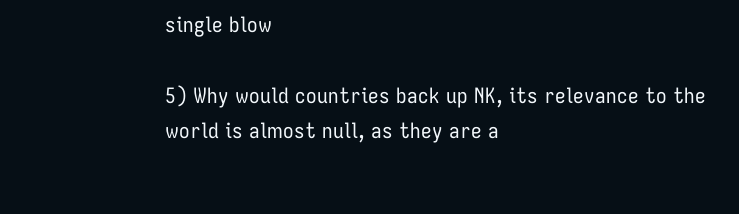single blow

5) Why would countries back up NK, its relevance to the world is almost null, as they are a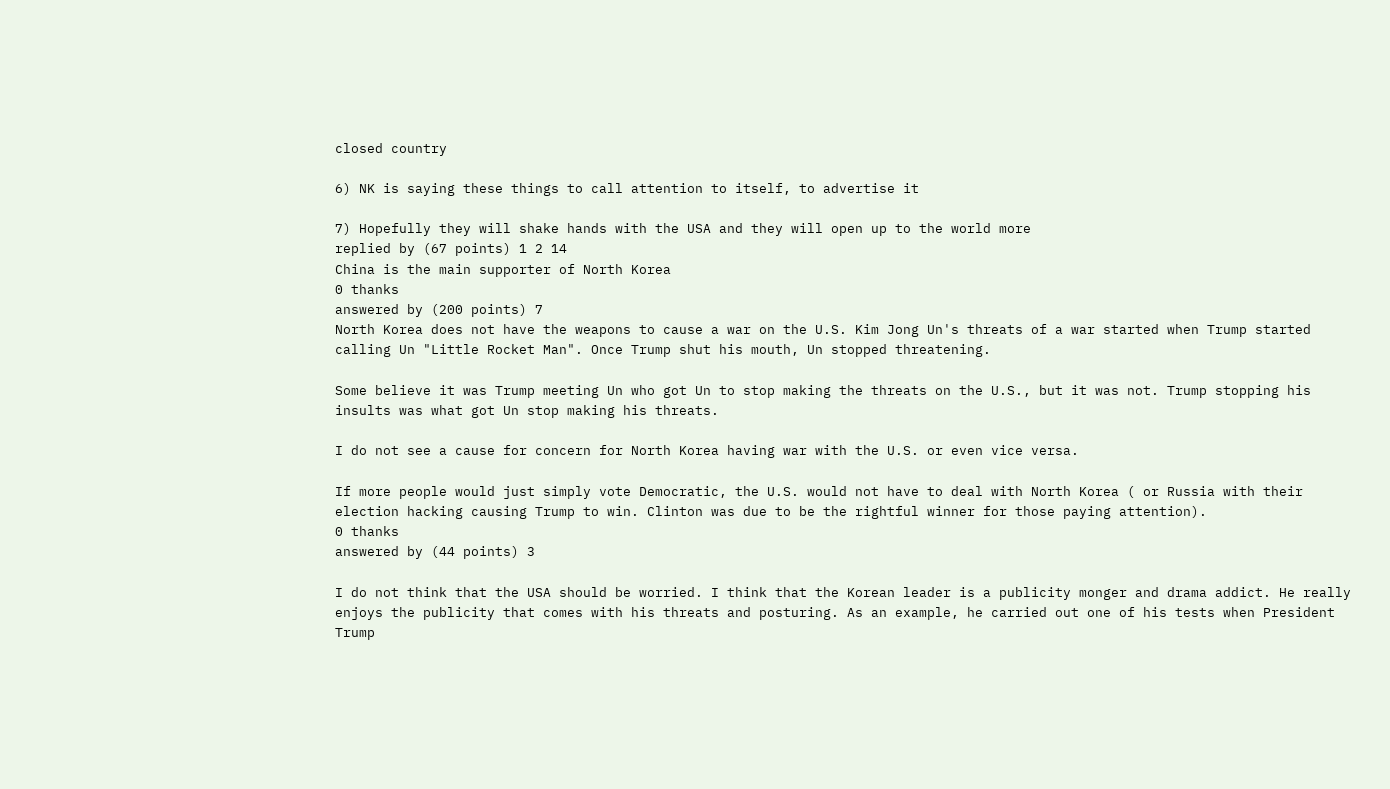closed country

6) NK is saying these things to call attention to itself, to advertise it

7) Hopefully they will shake hands with the USA and they will open up to the world more
replied by (67 points) 1 2 14
China is the main supporter of North Korea
0 thanks
answered by (200 points) 7
North Korea does not have the weapons to cause a war on the U.S. Kim Jong Un's threats of a war started when Trump started calling Un "Little Rocket Man". Once Trump shut his mouth, Un stopped threatening.

Some believe it was Trump meeting Un who got Un to stop making the threats on the U.S., but it was not. Trump stopping his insults was what got Un stop making his threats.

I do not see a cause for concern for North Korea having war with the U.S. or even vice versa.

If more people would just simply vote Democratic, the U.S. would not have to deal with North Korea ( or Russia with their election hacking causing Trump to win. Clinton was due to be the rightful winner for those paying attention).
0 thanks
answered by (44 points) 3

I do not think that the USA should be worried. I think that the Korean leader is a publicity monger and drama addict. He really enjoys the publicity that comes with his threats and posturing. As an example, he carried out one of his tests when President Trump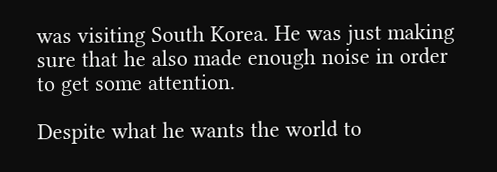was visiting South Korea. He was just making sure that he also made enough noise in order to get some attention.

Despite what he wants the world to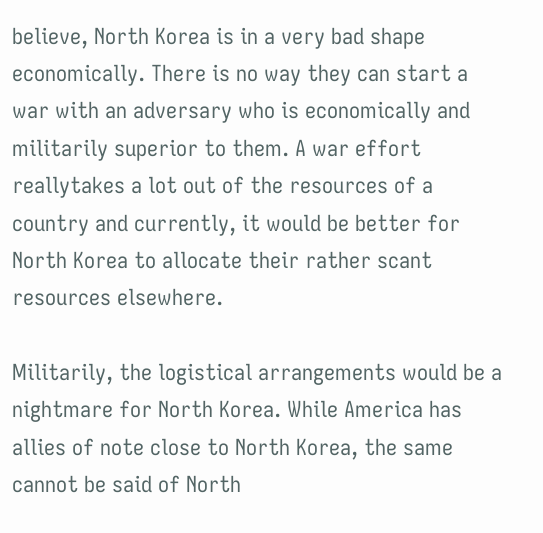believe, North Korea is in a very bad shape economically. There is no way they can start a war with an adversary who is economically and militarily superior to them. A war effort reallytakes a lot out of the resources of a country and currently, it would be better for North Korea to allocate their rather scant resources elsewhere.

Militarily, the logistical arrangements would be a nightmare for North Korea. While America has allies of note close to North Korea, the same cannot be said of North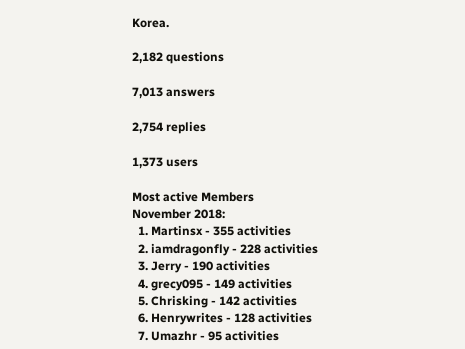Korea.

2,182 questions

7,013 answers

2,754 replies

1,373 users

Most active Members
November 2018:
  1. Martinsx - 355 activities
  2. iamdragonfly - 228 activities
  3. Jerry - 190 activities
  4. grecy095 - 149 activities
  5. Chrisking - 142 activities
  6. Henrywrites - 128 activities
  7. Umazhr - 95 activities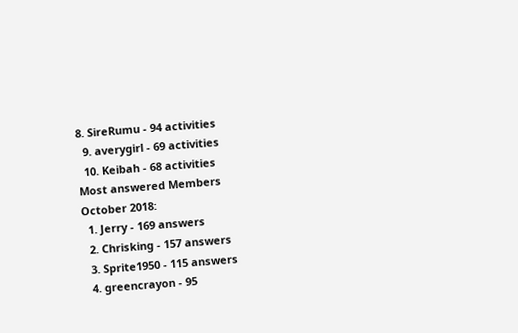8. SireRumu - 94 activities
  9. averygirl - 69 activities
  10. Keibah - 68 activities
Most answered Members
October 2018:
  1. Jerry - 169 answers
  2. Chrisking - 157 answers
  3. Sprite1950 - 115 answers
  4. greencrayon - 95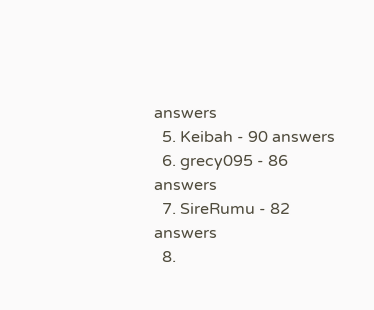answers
  5. Keibah - 90 answers
  6. grecy095 - 86 answers
  7. SireRumu - 82 answers
  8.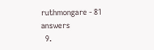ruthmongare - 81 answers
  9.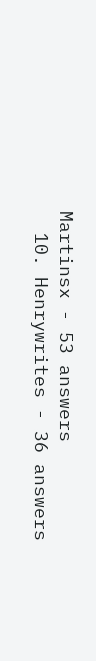Martinsx - 53 answers
  10. Henrywrites - 36 answers